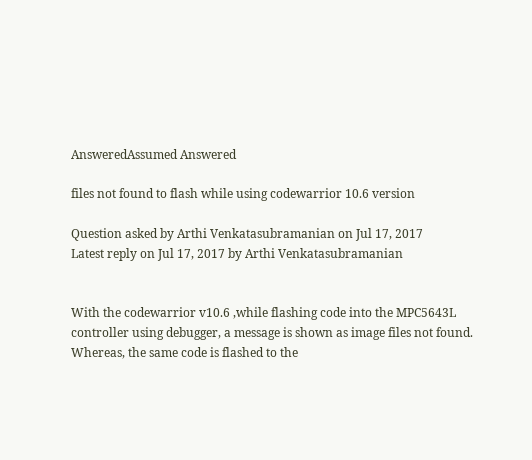AnsweredAssumed Answered

files not found to flash while using codewarrior 10.6 version

Question asked by Arthi Venkatasubramanian on Jul 17, 2017
Latest reply on Jul 17, 2017 by Arthi Venkatasubramanian


With the codewarrior v10.6 ,while flashing code into the MPC5643L controller using debugger, a message is shown as image files not found. Whereas, the same code is flashed to the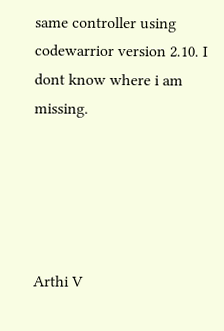same controller using codewarrior version 2.10. I dont know where i am missing.





Arthi V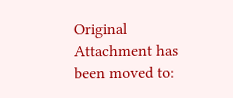Original Attachment has been moved to: